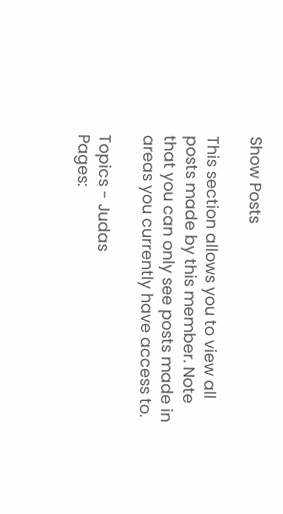Show Posts

This section allows you to view all posts made by this member. Note that you can only see posts made in areas you currently have access to.

Topics - Judas
Pages: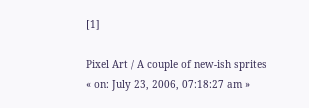[1]

Pixel Art / A couple of new-ish sprites
« on: July 23, 2006, 07:18:27 am »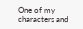One of my characters and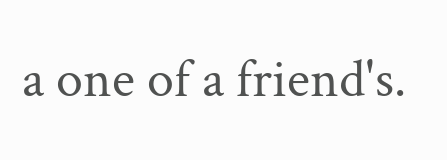a one of a friend's.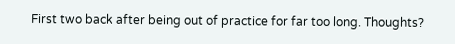First two back after being out of practice for far too long. Thoughts?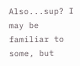Also...sup? I may be familiar to some, but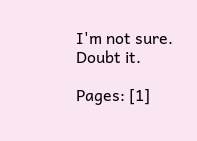I'm not sure. Doubt it.

Pages: [1]